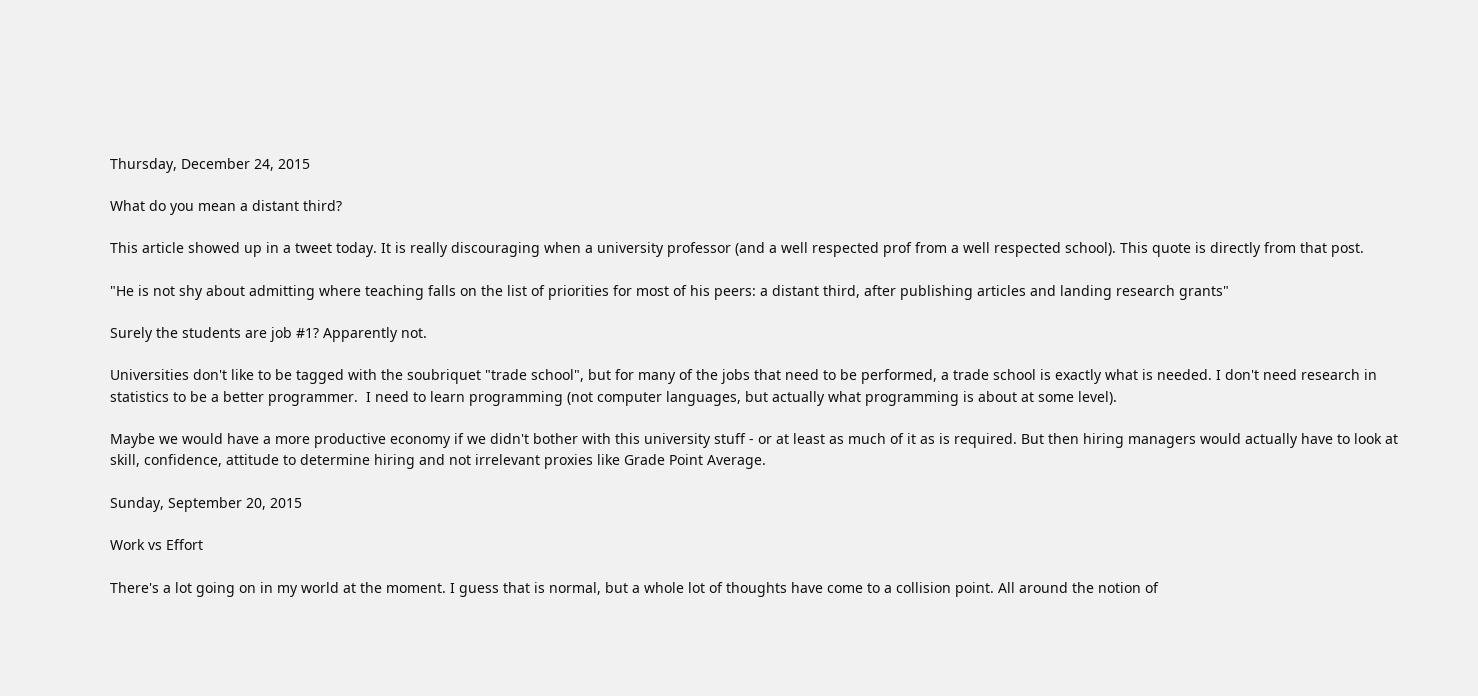Thursday, December 24, 2015

What do you mean a distant third?

This article showed up in a tweet today. It is really discouraging when a university professor (and a well respected prof from a well respected school). This quote is directly from that post.

"He is not shy about admitting where teaching falls on the list of priorities for most of his peers: a distant third, after publishing articles and landing research grants"

Surely the students are job #1? Apparently not.

Universities don't like to be tagged with the soubriquet "trade school", but for many of the jobs that need to be performed, a trade school is exactly what is needed. I don't need research in statistics to be a better programmer.  I need to learn programming (not computer languages, but actually what programming is about at some level).

Maybe we would have a more productive economy if we didn't bother with this university stuff - or at least as much of it as is required. But then hiring managers would actually have to look at skill, confidence, attitude to determine hiring and not irrelevant proxies like Grade Point Average.

Sunday, September 20, 2015

Work vs Effort

There's a lot going on in my world at the moment. I guess that is normal, but a whole lot of thoughts have come to a collision point. All around the notion of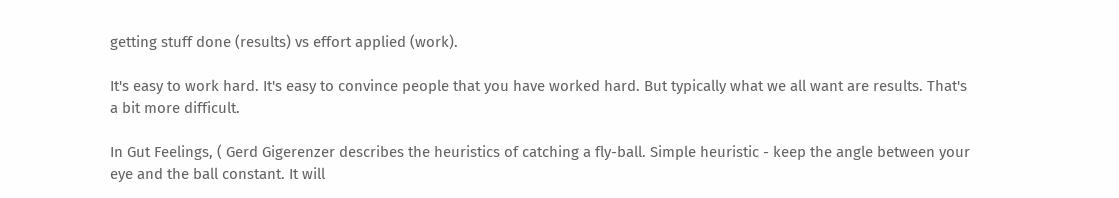getting stuff done (results) vs effort applied (work).

It's easy to work hard. It's easy to convince people that you have worked hard. But typically what we all want are results. That's a bit more difficult.

In Gut Feelings, ( Gerd Gigerenzer describes the heuristics of catching a fly-ball. Simple heuristic - keep the angle between your eye and the ball constant. It will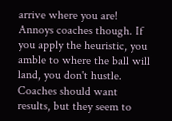arrive where you are! Annoys coaches though. If you apply the heuristic, you amble to where the ball will land, you don't hustle. Coaches should want results, but they seem to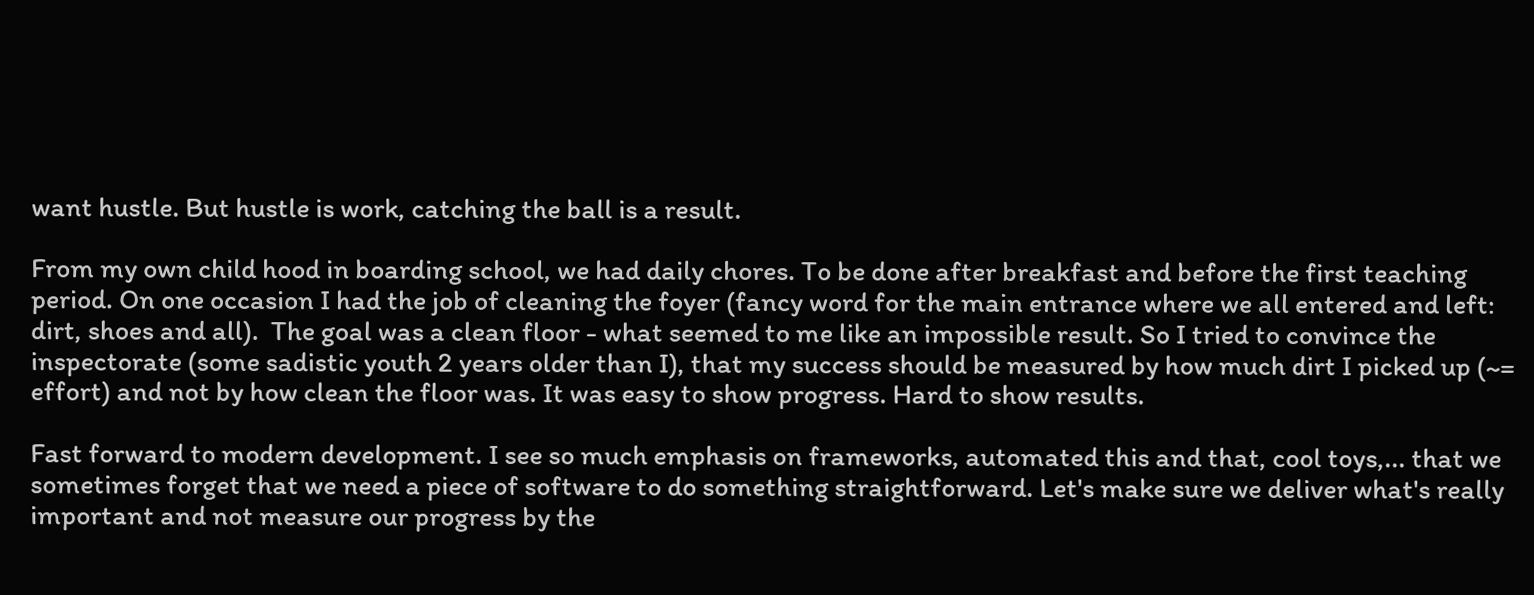want hustle. But hustle is work, catching the ball is a result.

From my own child hood in boarding school, we had daily chores. To be done after breakfast and before the first teaching period. On one occasion I had the job of cleaning the foyer (fancy word for the main entrance where we all entered and left: dirt, shoes and all).  The goal was a clean floor - what seemed to me like an impossible result. So I tried to convince the inspectorate (some sadistic youth 2 years older than I), that my success should be measured by how much dirt I picked up (~= effort) and not by how clean the floor was. It was easy to show progress. Hard to show results.

Fast forward to modern development. I see so much emphasis on frameworks, automated this and that, cool toys,... that we sometimes forget that we need a piece of software to do something straightforward. Let's make sure we deliver what's really important and not measure our progress by the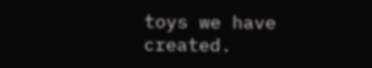toys we have created.